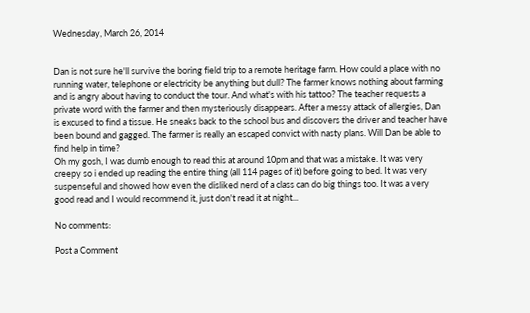Wednesday, March 26, 2014


Dan is not sure he'll survive the boring field trip to a remote heritage farm. How could a place with no running water, telephone or electricity be anything but dull? The farmer knows nothing about farming and is angry about having to conduct the tour. And what's with his tattoo? The teacher requests a private word with the farmer and then mysteriously disappears. After a messy attack of allergies, Dan is excused to find a tissue. He sneaks back to the school bus and discovers the driver and teacher have been bound and gagged. The farmer is really an escaped convict with nasty plans. Will Dan be able to find help in time?
Oh my gosh, I was dumb enough to read this at around 10pm and that was a mistake. It was very creepy so i ended up reading the entire thing (all 114 pages of it) before going to bed. It was very suspenseful and showed how even the disliked nerd of a class can do big things too. It was a very good read and I would recommend it, just don't read it at night...

No comments:

Post a Comment